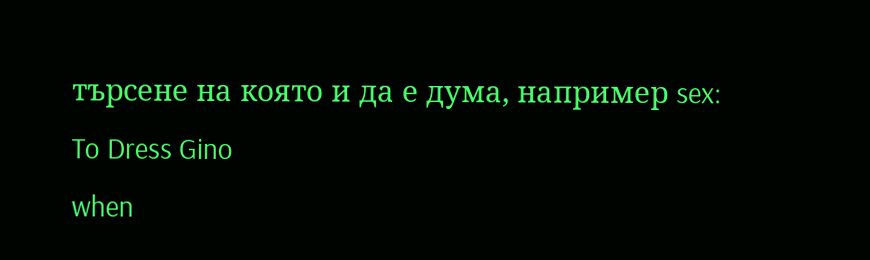търсене на която и да е дума, например sex:
To Dress Gino
when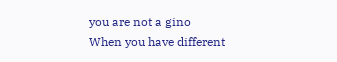you are not a gino
When you have different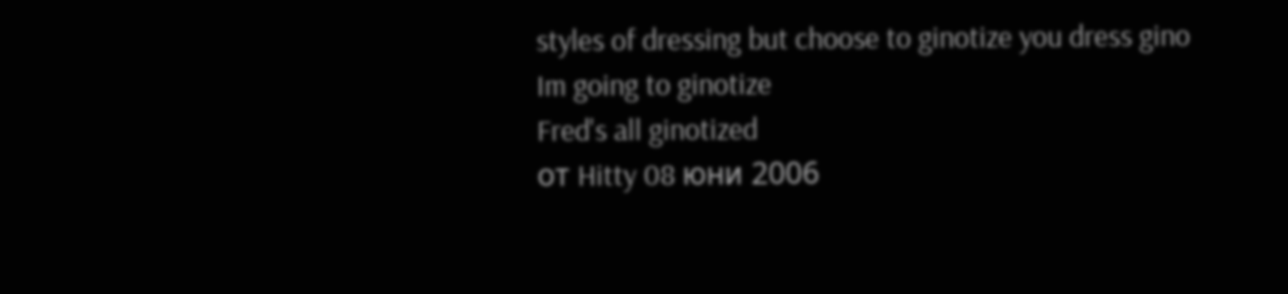styles of dressing but choose to ginotize you dress gino
Im going to ginotize
Fred's all ginotized
от Hitty 08 юни 2006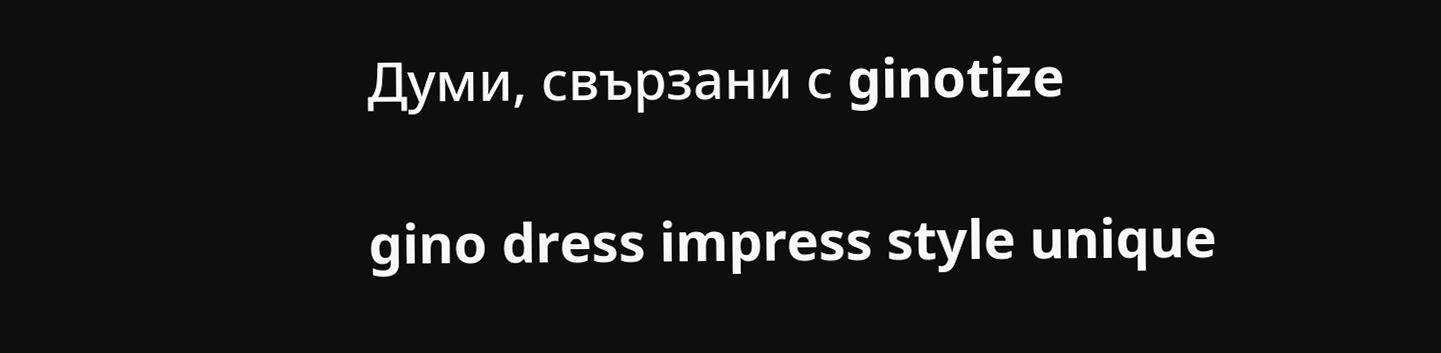Думи, свързани с ginotize

gino dress impress style unique